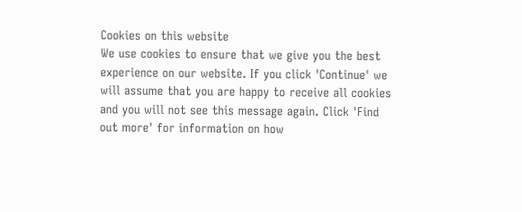Cookies on this website
We use cookies to ensure that we give you the best experience on our website. If you click 'Continue' we will assume that you are happy to receive all cookies and you will not see this message again. Click 'Find out more' for information on how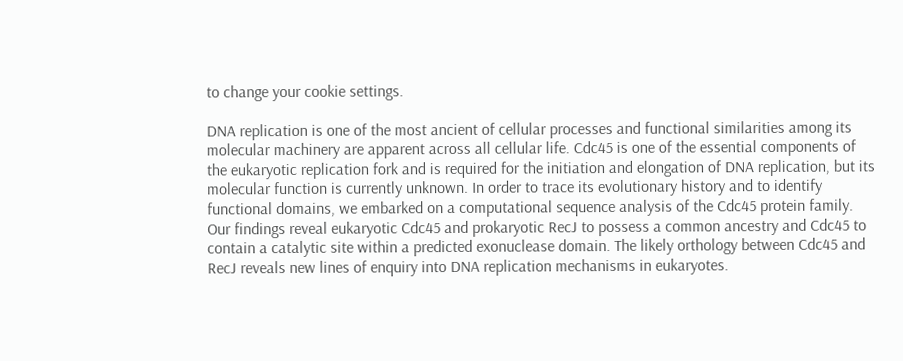to change your cookie settings.

DNA replication is one of the most ancient of cellular processes and functional similarities among its molecular machinery are apparent across all cellular life. Cdc45 is one of the essential components of the eukaryotic replication fork and is required for the initiation and elongation of DNA replication, but its molecular function is currently unknown. In order to trace its evolutionary history and to identify functional domains, we embarked on a computational sequence analysis of the Cdc45 protein family. Our findings reveal eukaryotic Cdc45 and prokaryotic RecJ to possess a common ancestry and Cdc45 to contain a catalytic site within a predicted exonuclease domain. The likely orthology between Cdc45 and RecJ reveals new lines of enquiry into DNA replication mechanisms in eukaryotes.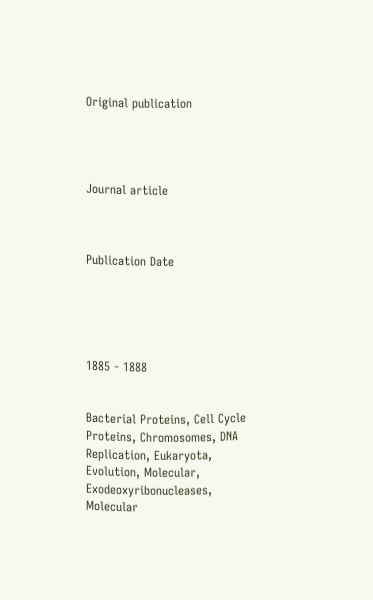Original publication




Journal article



Publication Date





1885 - 1888


Bacterial Proteins, Cell Cycle Proteins, Chromosomes, DNA Replication, Eukaryota, Evolution, Molecular, Exodeoxyribonucleases, Molecular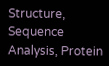Structure, Sequence Analysis, Protein